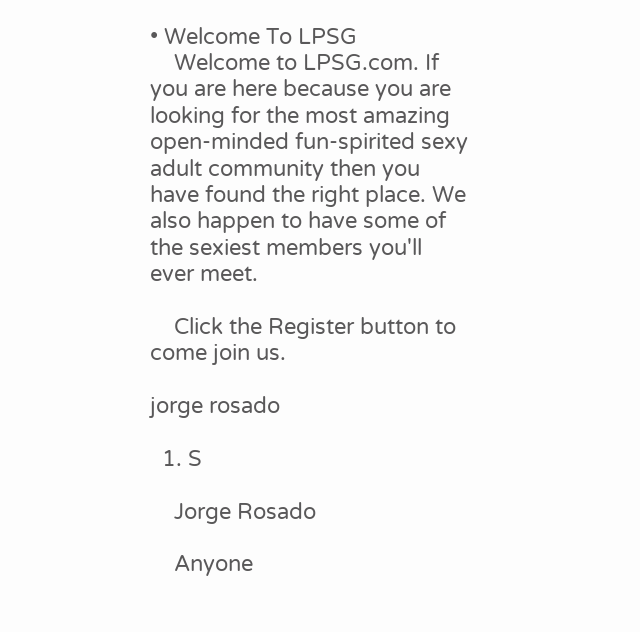• Welcome To LPSG
    Welcome to LPSG.com. If you are here because you are looking for the most amazing open-minded fun-spirited sexy adult community then you have found the right place. We also happen to have some of the sexiest members you'll ever meet.

    Click the Register button to come join us.

jorge rosado

  1. S

    Jorge Rosado

    Anyone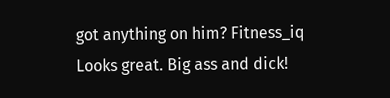got anything on him? Fitness_iq Looks great. Big ass and dick!